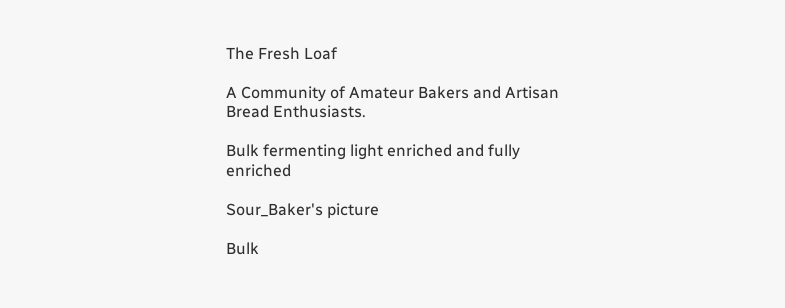The Fresh Loaf

A Community of Amateur Bakers and Artisan Bread Enthusiasts.

Bulk fermenting light enriched and fully enriched

Sour_Baker's picture

Bulk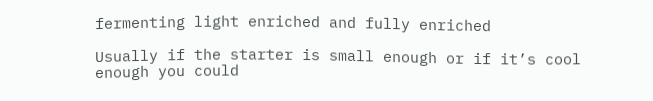fermenting light enriched and fully enriched

Usually if the starter is small enough or if it’s cool enough you could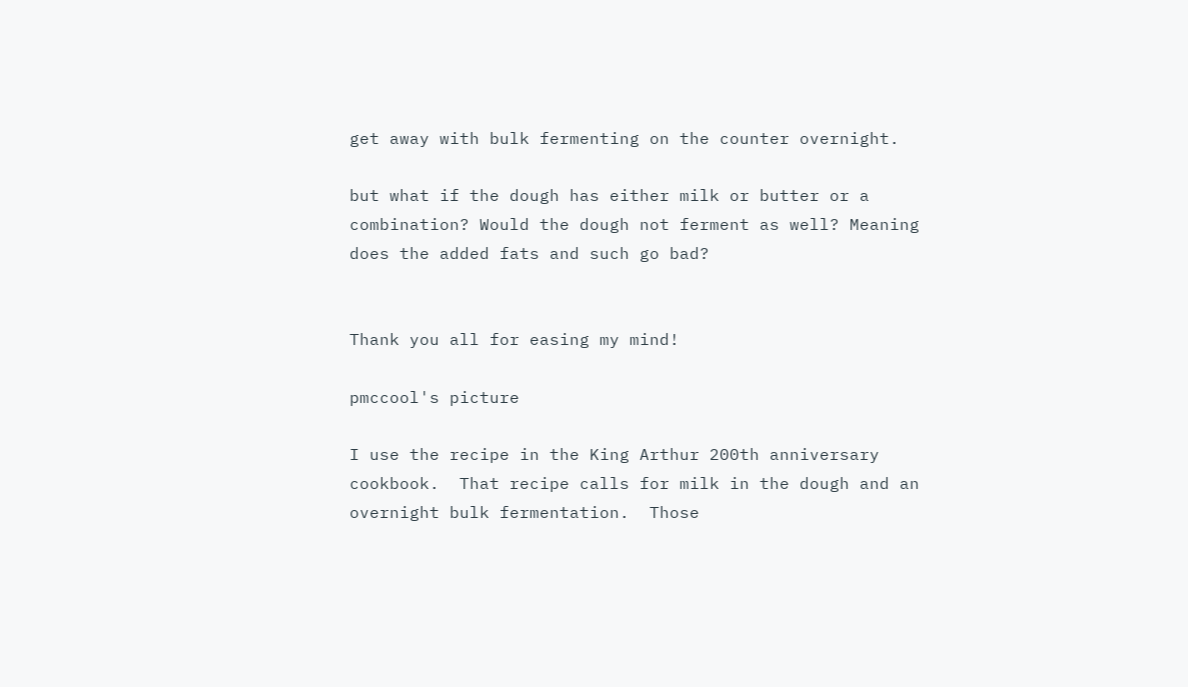get away with bulk fermenting on the counter overnight.

but what if the dough has either milk or butter or a combination? Would the dough not ferment as well? Meaning does the added fats and such go bad?


Thank you all for easing my mind!

pmccool's picture

I use the recipe in the King Arthur 200th anniversary cookbook.  That recipe calls for milk in the dough and an overnight bulk fermentation.  Those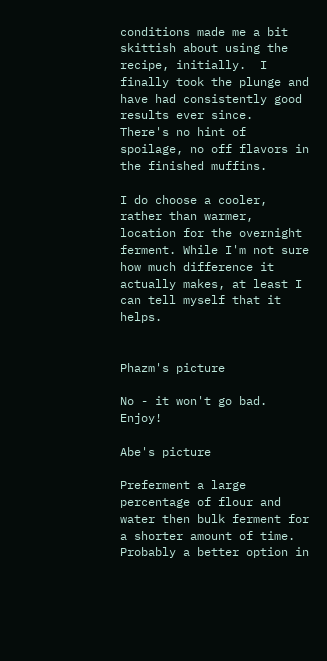conditions made me a bit skittish about using the recipe, initially.  I finally took the plunge and have had consistently good results ever since.  There's no hint of spoilage, no off flavors in the finished muffins.

I do choose a cooler, rather than warmer, location for the overnight ferment. While I'm not sure how much difference it actually makes, at least I can tell myself that it helps.


Phazm's picture

No - it won't go bad. Enjoy!

Abe's picture

Preferment a large percentage of flour and water then bulk ferment for a shorter amount of time. Probably a better option in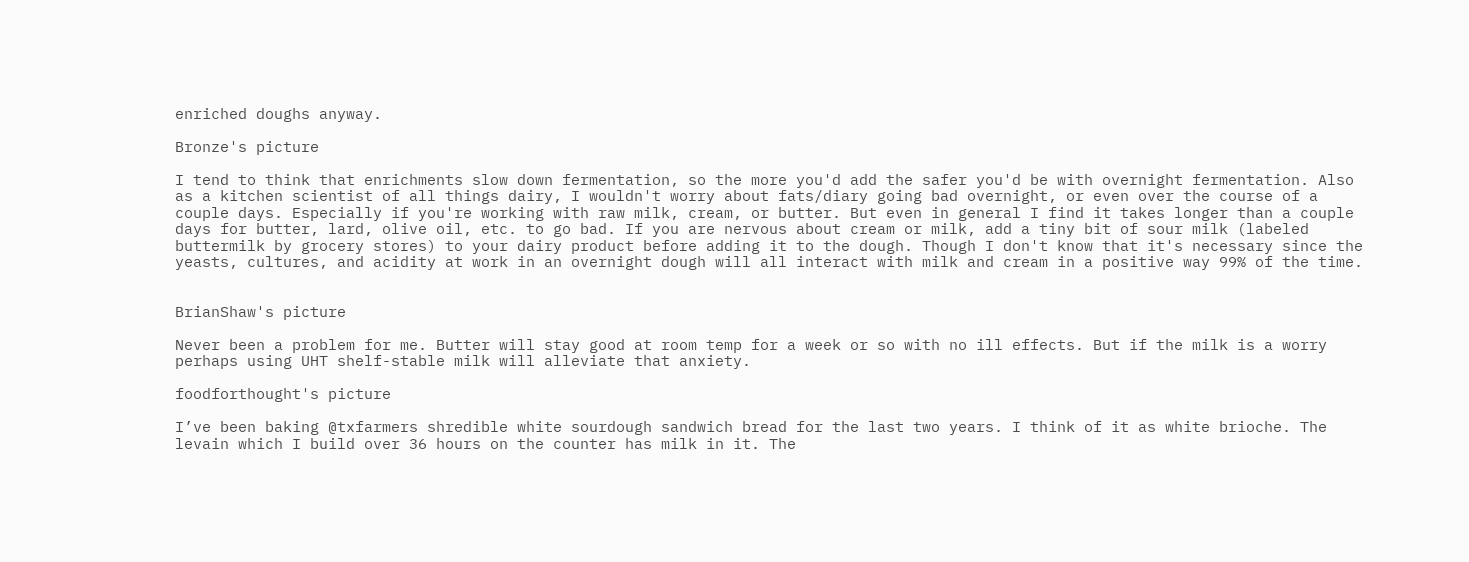enriched doughs anyway.

Bronze's picture

I tend to think that enrichments slow down fermentation, so the more you'd add the safer you'd be with overnight fermentation. Also as a kitchen scientist of all things dairy, I wouldn't worry about fats/diary going bad overnight, or even over the course of a couple days. Especially if you're working with raw milk, cream, or butter. But even in general I find it takes longer than a couple days for butter, lard, olive oil, etc. to go bad. If you are nervous about cream or milk, add a tiny bit of sour milk (labeled buttermilk by grocery stores) to your dairy product before adding it to the dough. Though I don't know that it's necessary since the yeasts, cultures, and acidity at work in an overnight dough will all interact with milk and cream in a positive way 99% of the time.


BrianShaw's picture

Never been a problem for me. Butter will stay good at room temp for a week or so with no ill effects. But if the milk is a worry perhaps using UHT shelf-stable milk will alleviate that anxiety.

foodforthought's picture

I’ve been baking @txfarmers shredible white sourdough sandwich bread for the last two years. I think of it as white brioche. The levain which I build over 36 hours on the counter has milk in it. The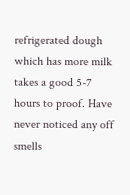refrigerated dough which has more milk takes a good 5-7 hours to proof. Have never noticed any off smells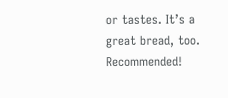or tastes. It’s a great bread, too. Recommended!